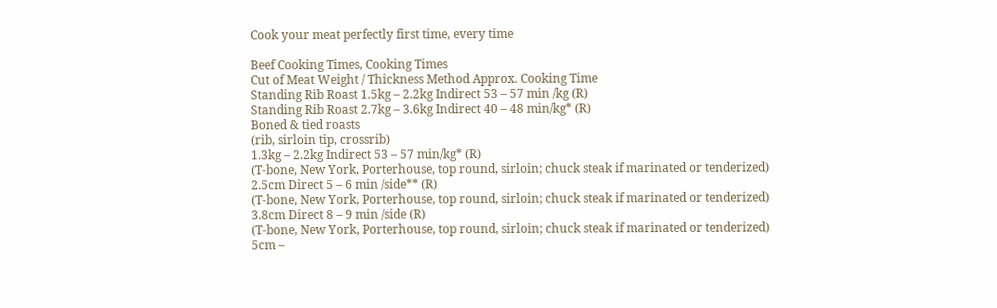Cook your meat perfectly first time, every time

Beef Cooking Times, Cooking Times
Cut of Meat Weight / Thickness Method Approx. Cooking Time
Standing Rib Roast 1.5kg – 2.2kg Indirect 53 – 57 min /kg (R)
Standing Rib Roast 2.7kg – 3.6kg Indirect 40 – 48 min/kg* (R)
Boned & tied roasts
(rib, sirloin tip, crossrib)
1.3kg – 2.2kg Indirect 53 – 57 min/kg* (R)
(T-bone, New York, Porterhouse, top round, sirloin; chuck steak if marinated or tenderized)
2.5cm Direct 5 – 6 min /side** (R)
(T-bone, New York, Porterhouse, top round, sirloin; chuck steak if marinated or tenderized)
3.8cm Direct 8 – 9 min /side (R)
(T-bone, New York, Porterhouse, top round, sirloin; chuck steak if marinated or tenderized)
5cm –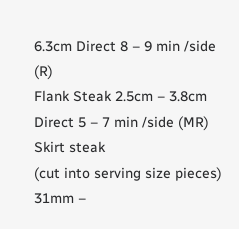6.3cm Direct 8 – 9 min /side (R)
Flank Steak 2.5cm – 3.8cm Direct 5 – 7 min /side (MR)
Skirt steak
(cut into serving size pieces)
31mm –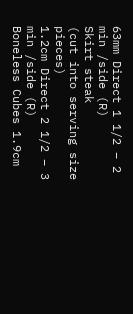63mm Direct 1 1/2 – 2 min /side (R)
Skirt steak
(cut into serving size pieces)
1.2cm Direct 2 1/2 – 3 min /side (R)
Boneless Cubes 1.9cm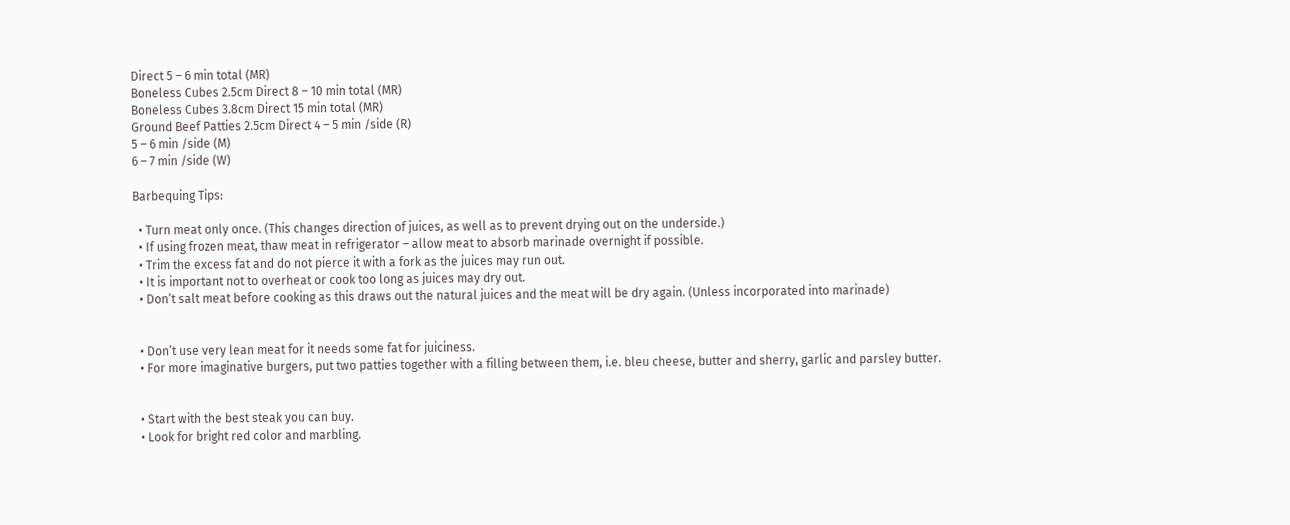Direct 5 – 6 min total (MR)
Boneless Cubes 2.5cm Direct 8 – 10 min total (MR)
Boneless Cubes 3.8cm Direct 15 min total (MR)
Ground Beef Patties 2.5cm Direct 4 – 5 min /side (R)
5 – 6 min /side (M)
6 – 7 min /side (W)

Barbequing Tips:

  • Turn meat only once. (This changes direction of juices, as well as to prevent drying out on the underside.)
  • If using frozen meat, thaw meat in refrigerator – allow meat to absorb marinade overnight if possible.
  • Trim the excess fat and do not pierce it with a fork as the juices may run out.
  • It is important not to overheat or cook too long as juices may dry out.
  • Don’t salt meat before cooking as this draws out the natural juices and the meat will be dry again. (Unless incorporated into marinade)


  • Don’t use very lean meat for it needs some fat for juiciness.
  • For more imaginative burgers, put two patties together with a filling between them, i.e. bleu cheese, butter and sherry, garlic and parsley butter.


  • Start with the best steak you can buy.
  • Look for bright red color and marbling.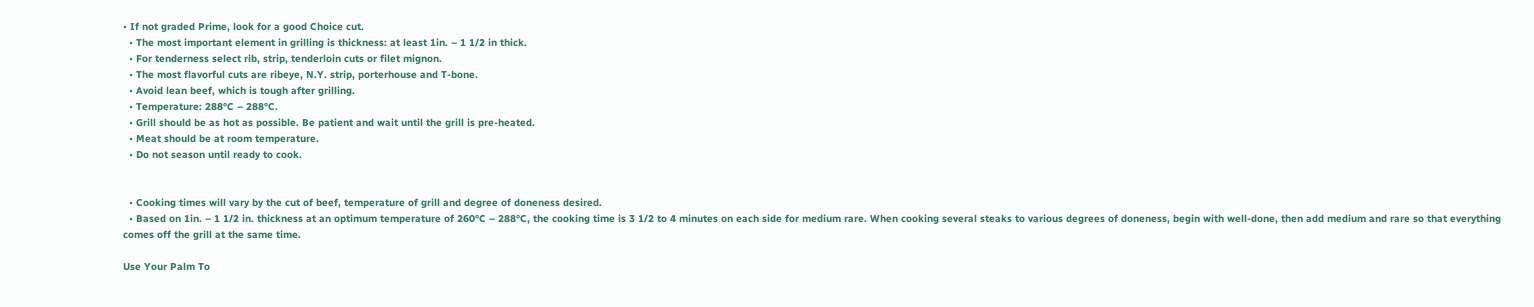• If not graded Prime, look for a good Choice cut.
  • The most important element in grilling is thickness: at least 1in. – 1 1/2 in thick.
  • For tenderness select rib, strip, tenderloin cuts or filet mignon.
  • The most flavorful cuts are ribeye, N.Y. strip, porterhouse and T-bone.
  • Avoid lean beef, which is tough after grilling.
  • Temperature: 288°C – 288°C.
  • Grill should be as hot as possible. Be patient and wait until the grill is pre-heated.
  • Meat should be at room temperature.
  • Do not season until ready to cook.


  • Cooking times will vary by the cut of beef, temperature of grill and degree of doneness desired.
  • Based on 1in. – 1 1/2 in. thickness at an optimum temperature of 260°C – 288°C, the cooking time is 3 1/2 to 4 minutes on each side for medium rare. When cooking several steaks to various degrees of doneness, begin with well-done, then add medium and rare so that everything comes off the grill at the same time.

Use Your Palm To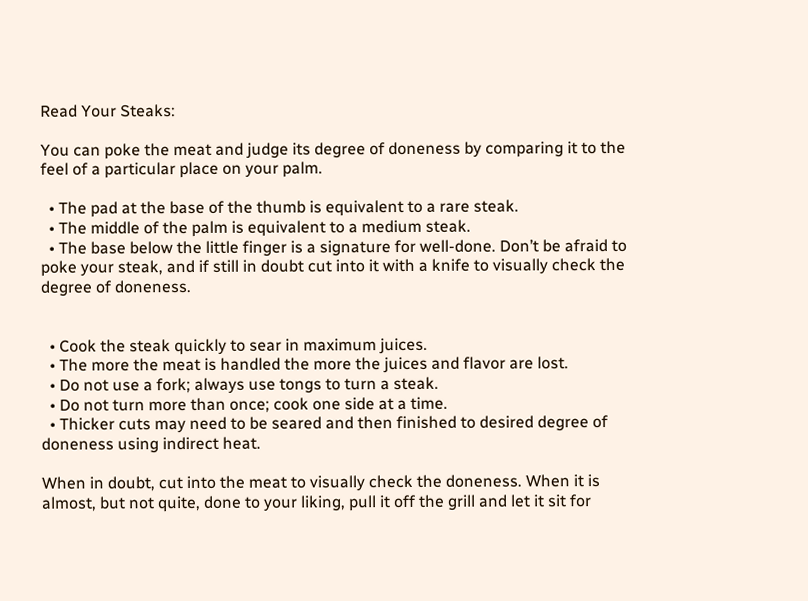Read Your Steaks:

You can poke the meat and judge its degree of doneness by comparing it to the feel of a particular place on your palm.

  • The pad at the base of the thumb is equivalent to a rare steak.
  • The middle of the palm is equivalent to a medium steak.
  • The base below the little finger is a signature for well-done. Don’t be afraid to poke your steak, and if still in doubt cut into it with a knife to visually check the degree of doneness.


  • Cook the steak quickly to sear in maximum juices.
  • The more the meat is handled the more the juices and flavor are lost.
  • Do not use a fork; always use tongs to turn a steak.
  • Do not turn more than once; cook one side at a time.
  • Thicker cuts may need to be seared and then finished to desired degree of doneness using indirect heat.

When in doubt, cut into the meat to visually check the doneness. When it is almost, but not quite, done to your liking, pull it off the grill and let it sit for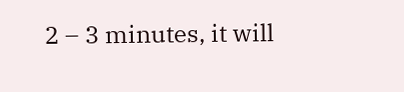2 – 3 minutes, it will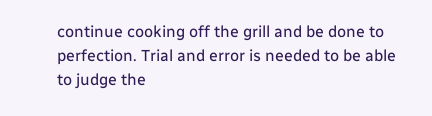continue cooking off the grill and be done to perfection. Trial and error is needed to be able to judge the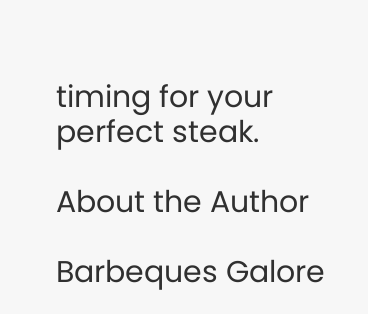timing for your perfect steak.

About the Author

Barbeques Galore